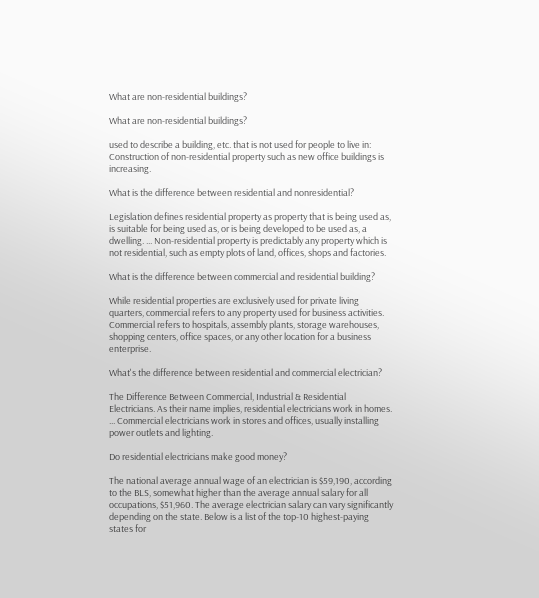What are non-residential buildings?

What are non-residential buildings?

used to describe a building, etc. that is not used for people to live in: Construction of non-residential property such as new office buildings is increasing.

What is the difference between residential and nonresidential?

Legislation defines residential property as property that is being used as, is suitable for being used as, or is being developed to be used as, a dwelling. ... Non-residential property is predictably any property which is not residential, such as empty plots of land, offices, shops and factories.

What is the difference between commercial and residential building?

While residential properties are exclusively used for private living quarters, commercial refers to any property used for business activities. Commercial refers to hospitals, assembly plants, storage warehouses, shopping centers, office spaces, or any other location for a business enterprise.

What's the difference between residential and commercial electrician?

The Difference Between Commercial, Industrial & Residential Electricians. As their name implies, residential electricians work in homes. ... Commercial electricians work in stores and offices, usually installing power outlets and lighting.

Do residential electricians make good money?

The national average annual wage of an electrician is $59,190, according to the BLS, somewhat higher than the average annual salary for all occupations, $51,960. The average electrician salary can vary significantly depending on the state. Below is a list of the top-10 highest-paying states for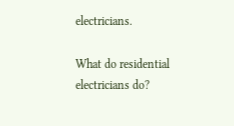electricians.

What do residential electricians do?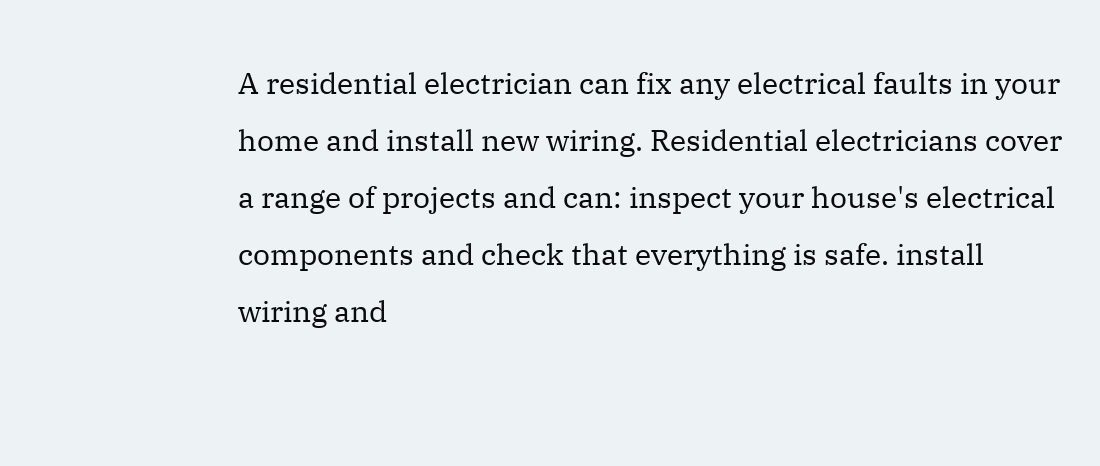A residential electrician can fix any electrical faults in your home and install new wiring. Residential electricians cover a range of projects and can: inspect your house's electrical components and check that everything is safe. install wiring and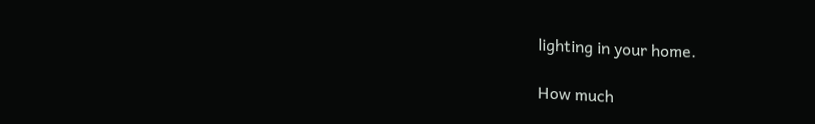lighting in your home.

How much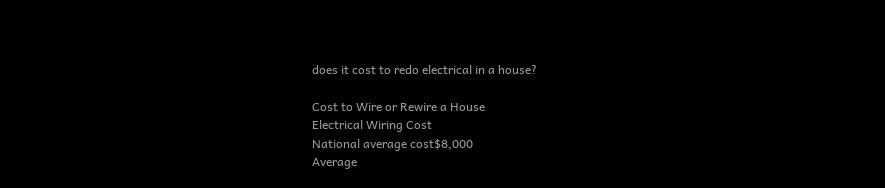does it cost to redo electrical in a house?

Cost to Wire or Rewire a House
Electrical Wiring Cost
National average cost$8,000
Average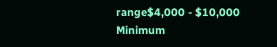range$4,000 - $10,000
Minimum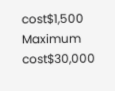cost$1,500
Maximum cost$30,000